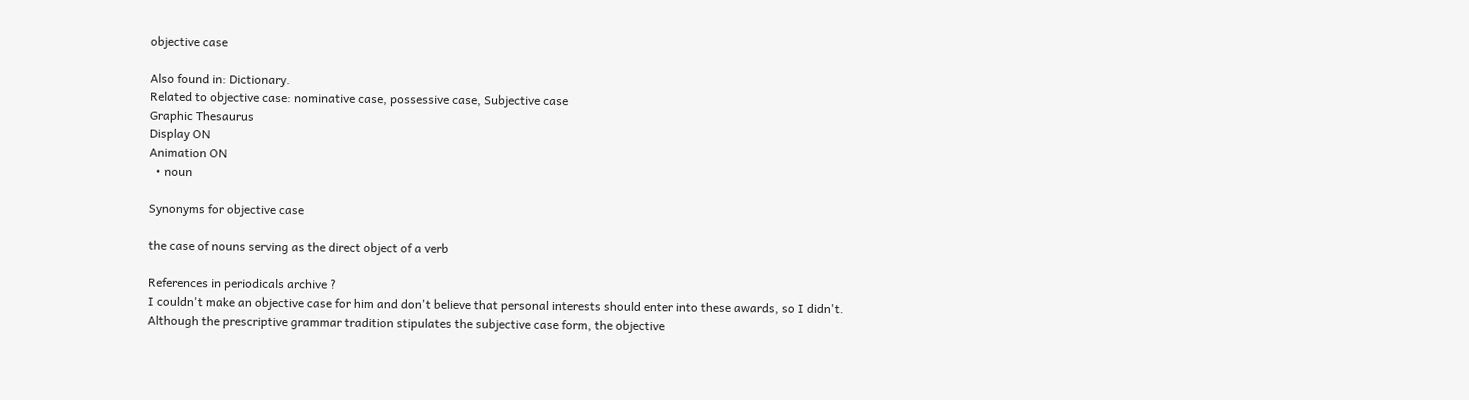objective case

Also found in: Dictionary.
Related to objective case: nominative case, possessive case, Subjective case
Graphic Thesaurus
Display ON
Animation ON
  • noun

Synonyms for objective case

the case of nouns serving as the direct object of a verb

References in periodicals archive ?
I couldn't make an objective case for him and don't believe that personal interests should enter into these awards, so I didn't.
Although the prescriptive grammar tradition stipulates the subjective case form, the objective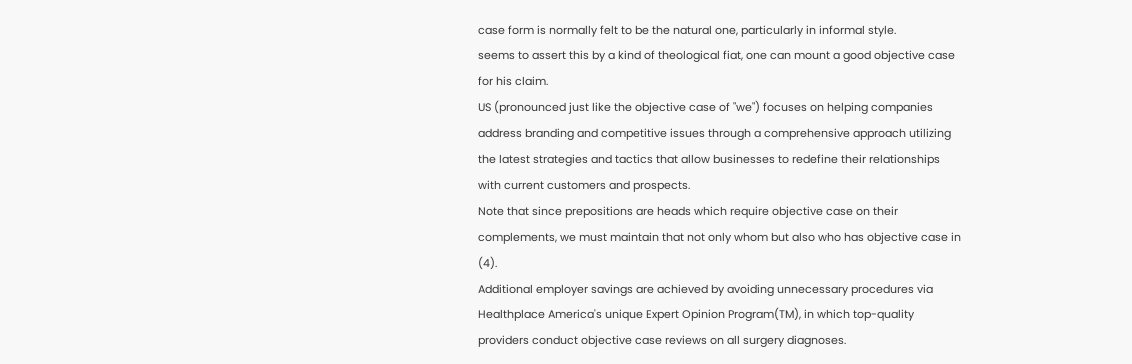case form is normally felt to be the natural one, particularly in informal style.
seems to assert this by a kind of theological fiat, one can mount a good objective case for his claim.
US (pronounced just like the objective case of "we") focuses on helping companies address branding and competitive issues through a comprehensive approach utilizing the latest strategies and tactics that allow businesses to redefine their relationships with current customers and prospects.
Note that since prepositions are heads which require objective case on their complements, we must maintain that not only whom but also who has objective case in (4).
Additional employer savings are achieved by avoiding unnecessary procedures via Healthplace America's unique Expert Opinion Program(TM), in which top-quality providers conduct objective case reviews on all surgery diagnoses.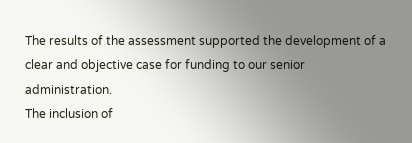The results of the assessment supported the development of a clear and objective case for funding to our senior administration.
The inclusion of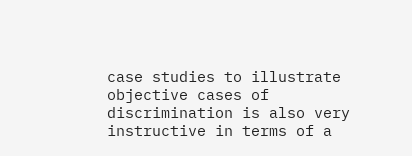case studies to illustrate objective cases of discrimination is also very instructive in terms of a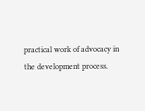practical work of advocacy in the development process.